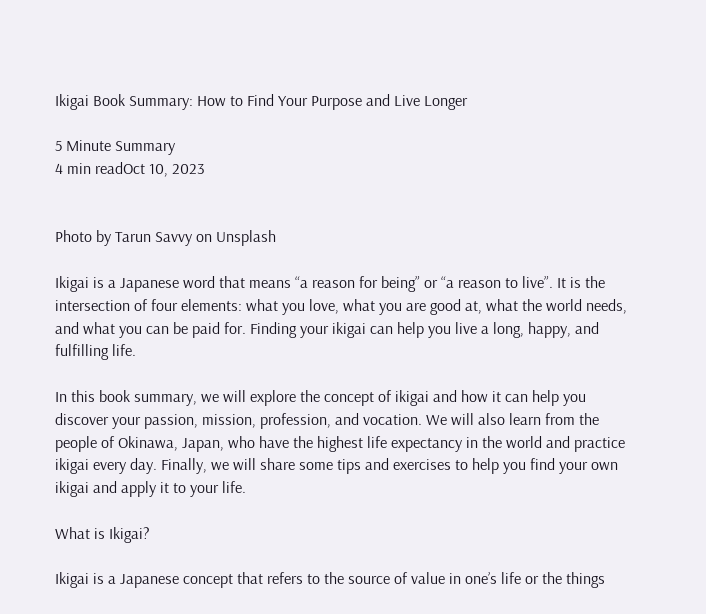Ikigai Book Summary: How to Find Your Purpose and Live Longer

5 Minute Summary
4 min readOct 10, 2023


Photo by Tarun Savvy on Unsplash

Ikigai is a Japanese word that means “a reason for being” or “a reason to live”. It is the intersection of four elements: what you love, what you are good at, what the world needs, and what you can be paid for. Finding your ikigai can help you live a long, happy, and fulfilling life.

In this book summary, we will explore the concept of ikigai and how it can help you discover your passion, mission, profession, and vocation. We will also learn from the people of Okinawa, Japan, who have the highest life expectancy in the world and practice ikigai every day. Finally, we will share some tips and exercises to help you find your own ikigai and apply it to your life.

What is Ikigai?

Ikigai is a Japanese concept that refers to the source of value in one’s life or the things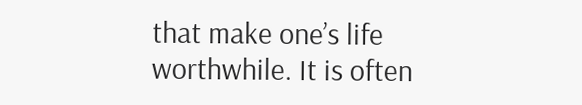that make one’s life worthwhile. It is often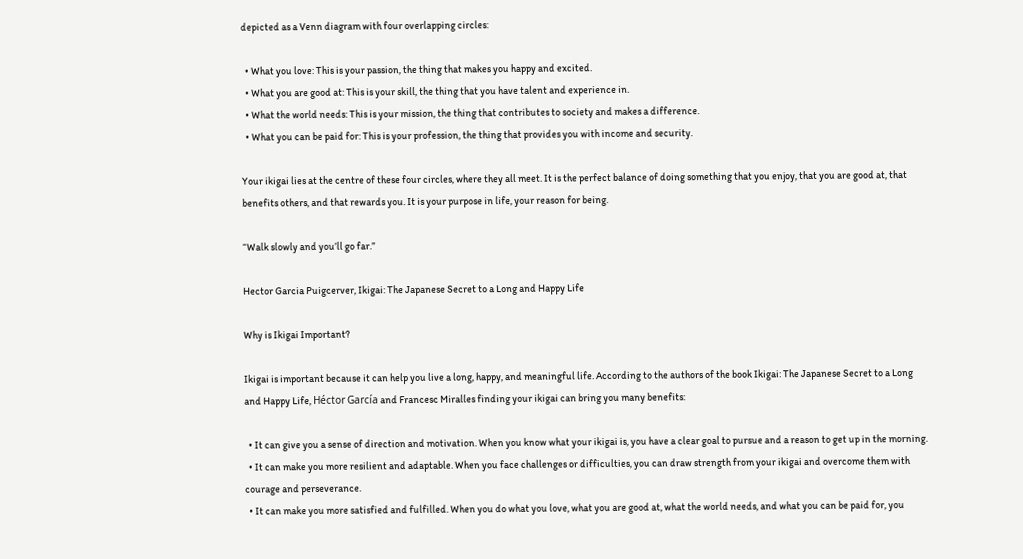depicted as a Venn diagram with four overlapping circles:

  • What you love: This is your passion, the thing that makes you happy and excited.
  • What you are good at: This is your skill, the thing that you have talent and experience in.
  • What the world needs: This is your mission, the thing that contributes to society and makes a difference.
  • What you can be paid for: This is your profession, the thing that provides you with income and security.

Your ikigai lies at the centre of these four circles, where they all meet. It is the perfect balance of doing something that you enjoy, that you are good at, that benefits others, and that rewards you. It is your purpose in life, your reason for being.

“Walk slowly and you’ll go far.”

Hector Garcia Puigcerver, Ikigai: The Japanese Secret to a Long and Happy Life

Why is Ikigai Important?

Ikigai is important because it can help you live a long, happy, and meaningful life. According to the authors of the book Ikigai: The Japanese Secret to a Long and Happy Life, Héctor García and Francesc Miralles finding your ikigai can bring you many benefits:

  • It can give you a sense of direction and motivation. When you know what your ikigai is, you have a clear goal to pursue and a reason to get up in the morning.
  • It can make you more resilient and adaptable. When you face challenges or difficulties, you can draw strength from your ikigai and overcome them with courage and perseverance.
  • It can make you more satisfied and fulfilled. When you do what you love, what you are good at, what the world needs, and what you can be paid for, you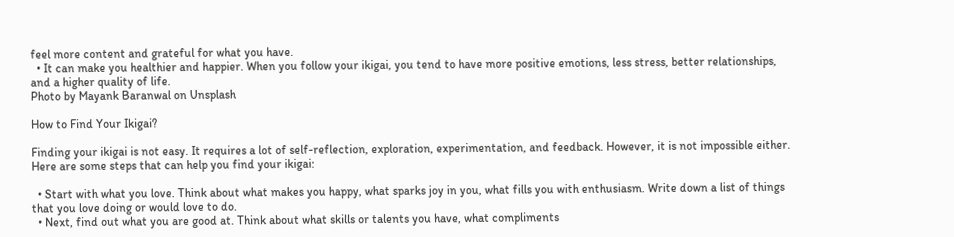feel more content and grateful for what you have.
  • It can make you healthier and happier. When you follow your ikigai, you tend to have more positive emotions, less stress, better relationships, and a higher quality of life.
Photo by Mayank Baranwal on Unsplash

How to Find Your Ikigai?

Finding your ikigai is not easy. It requires a lot of self-reflection, exploration, experimentation, and feedback. However, it is not impossible either. Here are some steps that can help you find your ikigai:

  • Start with what you love. Think about what makes you happy, what sparks joy in you, what fills you with enthusiasm. Write down a list of things that you love doing or would love to do.
  • Next, find out what you are good at. Think about what skills or talents you have, what compliments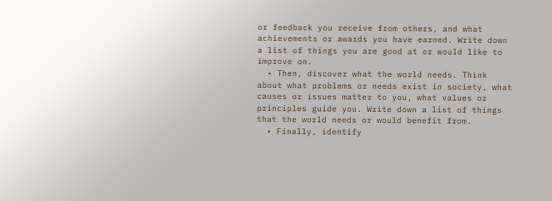or feedback you receive from others, and what achievements or awards you have earned. Write down a list of things you are good at or would like to improve on.
  • Then, discover what the world needs. Think about what problems or needs exist in society, what causes or issues matter to you, what values or principles guide you. Write down a list of things that the world needs or would benefit from.
  • Finally, identify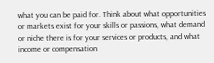what you can be paid for. Think about what opportunities or markets exist for your skills or passions, what demand or niche there is for your services or products, and what income or compensation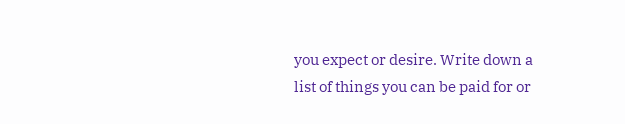you expect or desire. Write down a list of things you can be paid for or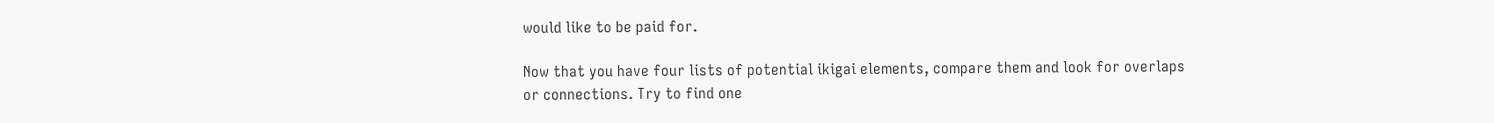would like to be paid for.

Now that you have four lists of potential ikigai elements, compare them and look for overlaps or connections. Try to find one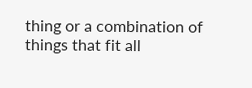thing or a combination of things that fit all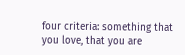four criteria: something that you love, that you are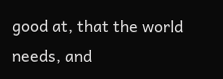good at, that the world needs, and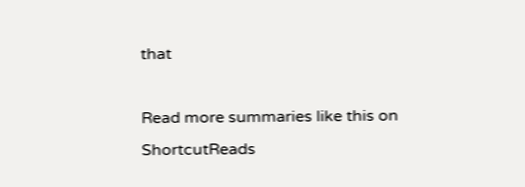that

Read more summaries like this on ShortcutReads